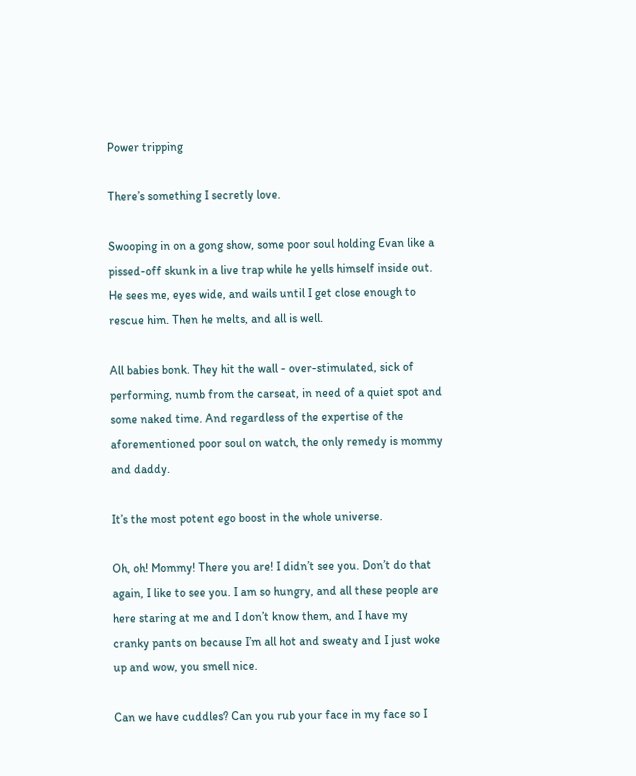Power tripping

There’s something I secretly love.

Swooping in on a gong show, some poor soul holding Evan like a pissed-off skunk in a live trap while he yells himself inside out. He sees me, eyes wide, and wails until I get close enough to rescue him. Then he melts, and all is well.

All babies bonk. They hit the wall - over-stimulated, sick of performing, numb from the carseat, in need of a quiet spot and some naked time. And regardless of the expertise of the aforementioned poor soul on watch, the only remedy is mommy and daddy.

It’s the most potent ego boost in the whole universe.

Oh, oh! Mommy! There you are! I didn’t see you. Don’t do that again, I like to see you. I am so hungry, and all these people are here staring at me and I don’t know them, and I have my cranky pants on because I’m all hot and sweaty and I just woke up and wow, you smell nice.

Can we have cuddles? Can you rub your face in my face so I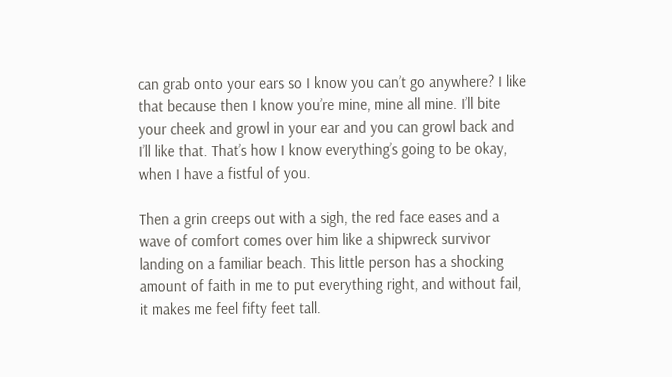can grab onto your ears so I know you can’t go anywhere? I like that because then I know you’re mine, mine all mine. I’ll bite your cheek and growl in your ear and you can growl back and I’ll like that. That’s how I know everything’s going to be okay, when I have a fistful of you.

Then a grin creeps out with a sigh, the red face eases and a wave of comfort comes over him like a shipwreck survivor landing on a familiar beach. This little person has a shocking amount of faith in me to put everything right, and without fail, it makes me feel fifty feet tall.